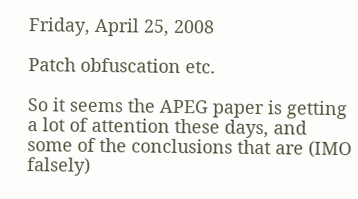Friday, April 25, 2008

Patch obfuscation etc.

So it seems the APEG paper is getting a lot of attention these days, and some of the conclusions that are (IMO falsely)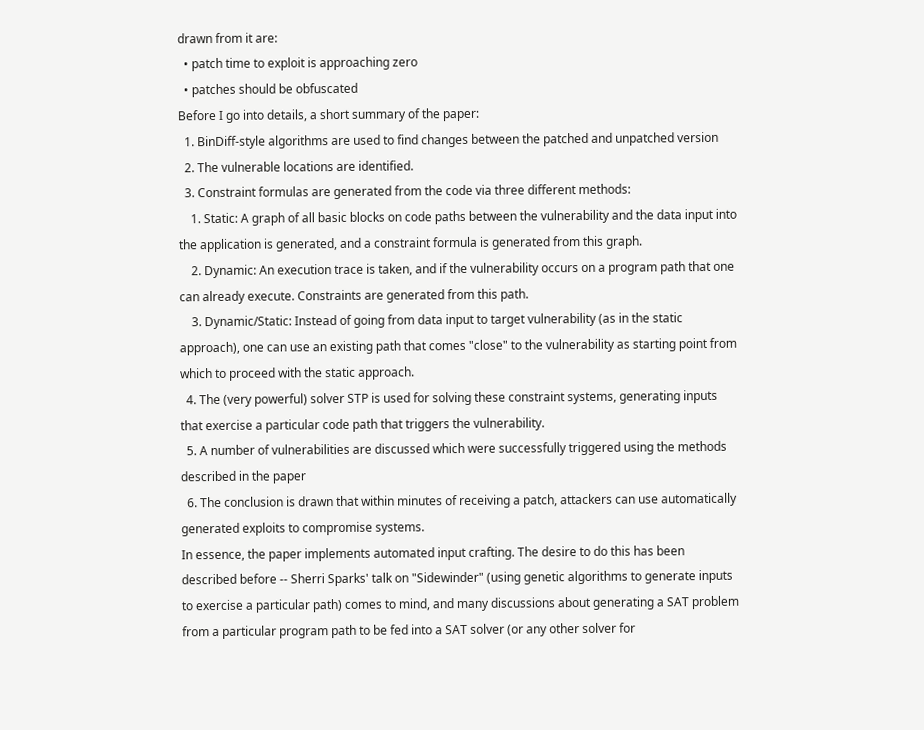drawn from it are:
  • patch time to exploit is approaching zero
  • patches should be obfuscated
Before I go into details, a short summary of the paper:
  1. BinDiff-style algorithms are used to find changes between the patched and unpatched version
  2. The vulnerable locations are identified.
  3. Constraint formulas are generated from the code via three different methods:
    1. Static: A graph of all basic blocks on code paths between the vulnerability and the data input into the application is generated, and a constraint formula is generated from this graph.
    2. Dynamic: An execution trace is taken, and if the vulnerability occurs on a program path that one can already execute. Constraints are generated from this path.
    3. Dynamic/Static: Instead of going from data input to target vulnerability (as in the static approach), one can use an existing path that comes "close" to the vulnerability as starting point from which to proceed with the static approach.
  4. The (very powerful) solver STP is used for solving these constraint systems, generating inputs that exercise a particular code path that triggers the vulnerability.
  5. A number of vulnerabilities are discussed which were successfully triggered using the methods described in the paper
  6. The conclusion is drawn that within minutes of receiving a patch, attackers can use automatically generated exploits to compromise systems.
In essence, the paper implements automated input crafting. The desire to do this has been described before -- Sherri Sparks' talk on "Sidewinder" (using genetic algorithms to generate inputs to exercise a particular path) comes to mind, and many discussions about generating a SAT problem from a particular program path to be fed into a SAT solver (or any other solver for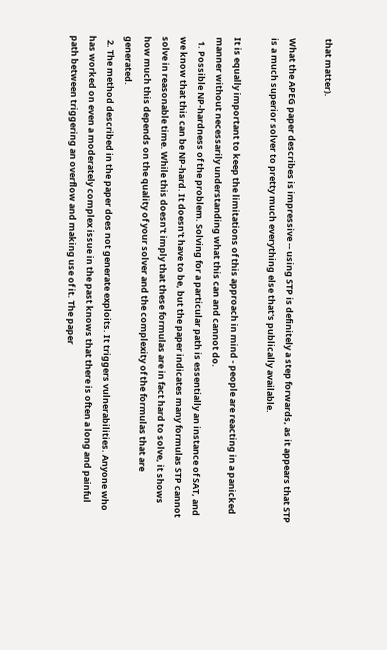that matter).

What the APEG paper describes is impressive -- using STP is definitely a step forwards, as it appears that STP is a much superior solver to pretty much everything else that's publically available.

It is equally important to keep the limitations of this approach in mind - people are reacting in a panicked manner without necessarily understanding what this can and cannot do.
  1. Possible NP-hardness of the problem. Solving for a particular path is essentially an instance of SAT, and we know that this can be NP-hard. It doesn't have to be, but the paper indicates many formulas STP cannot solve in reasonable time. While this doesn't imply that these formulas are in fact hard to solve, it shows how much this depends on the quality of your solver and the complexity of the formulas that are generated.
  2. The method described in the paper does not generate exploits. It triggers vulnerabilities. Anyone who has worked on even a moderately complex issue in the past knows that there is often a long and painful path between triggering an overflow and making use of it. The paper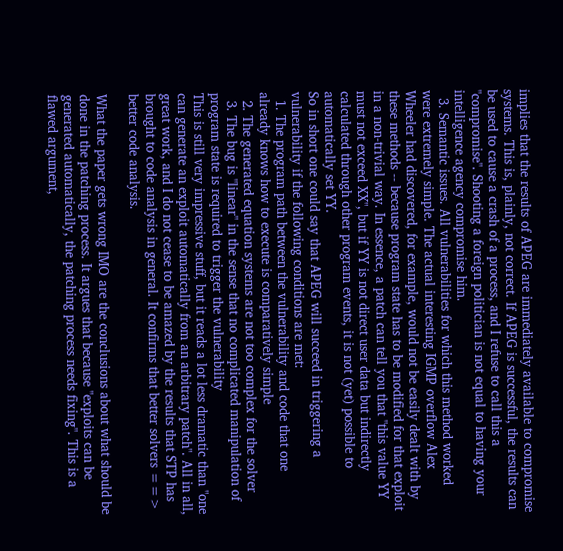implies that the results of APEG are immediately available to compromise systems. This is, plainly, not correct. If APEG is successful, the results can be used to cause a crash of a process, and I refuse to call this a "compromise". Shooting a foreign politician is not equal to having your intelligence agency compromise him.
  3. Semantic issues. All vulnerabilities for which this method worked were extremely simple. The actual interesting IGMP overflow Alex Wheeler had discovered, for example, would not be easily dealt with by these methods -- because program state has to be modified for that exploit in a non-trivial way. In essence, a patch can tell you that "this value YY must not exceed XX", but if YY is not direct user data but indirectly calculated through other program events, it is not (yet) possible to automatically set YY.
So in short one could say that APEG will succeed in triggering a vulnerability if the following conditions are met:
  1. The program path between the vulnerability and code that one already knows how to execute is comparatively simple
  2. The generated equation systems are not too complex for the solver
  3. The bug is "linear" in the sense that no complicated manipulation of program state is required to trigger the vulnerability
This is still very impressive stuff, but it reads a lot less dramatic than "one can generate an exploit automatically from an arbitrary patch". All in all, great work, and I do not cease to be amazed by the results that STP has brought to code analysis in general. It confirms that better solvers ==> better code analysis.

What the paper gets wrong IMO are the conclusions about what should be done in the patching process. It argues that because "exploits can be generated automatically, the patching process needs fixing". This is a flawed argument,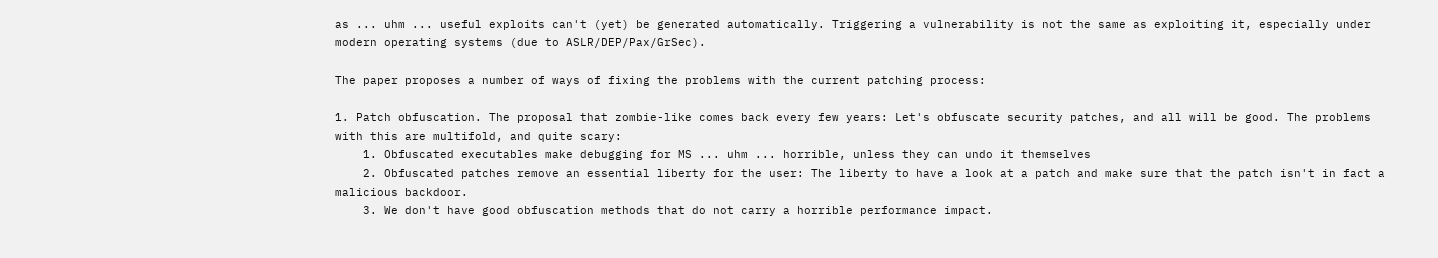as ... uhm ... useful exploits can't (yet) be generated automatically. Triggering a vulnerability is not the same as exploiting it, especially under modern operating systems (due to ASLR/DEP/Pax/GrSec).

The paper proposes a number of ways of fixing the problems with the current patching process:

1. Patch obfuscation. The proposal that zombie-like comes back every few years: Let's obfuscate security patches, and all will be good. The problems with this are multifold, and quite scary:
    1. Obfuscated executables make debugging for MS ... uhm ... horrible, unless they can undo it themselves
    2. Obfuscated patches remove an essential liberty for the user: The liberty to have a look at a patch and make sure that the patch isn't in fact a malicious backdoor.
    3. We don't have good obfuscation methods that do not carry a horrible performance impact.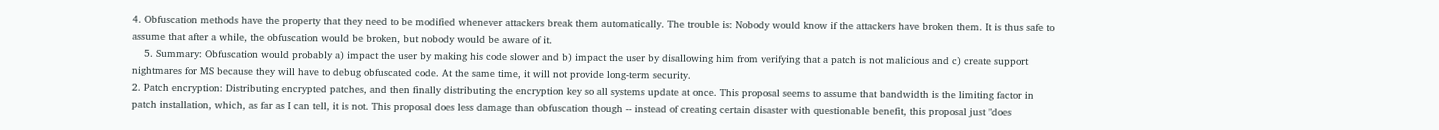4. Obfuscation methods have the property that they need to be modified whenever attackers break them automatically. The trouble is: Nobody would know if the attackers have broken them. It is thus safe to assume that after a while, the obfuscation would be broken, but nobody would be aware of it.
    5. Summary: Obfuscation would probably a) impact the user by making his code slower and b) impact the user by disallowing him from verifying that a patch is not malicious and c) create support nightmares for MS because they will have to debug obfuscated code. At the same time, it will not provide long-term security.
2. Patch encryption: Distributing encrypted patches, and then finally distributing the encryption key so all systems update at once. This proposal seems to assume that bandwidth is the limiting factor in patch installation, which, as far as I can tell, it is not. This proposal does less damage than obfuscation though -- instead of creating certain disaster with questionable benefit, this proposal just "does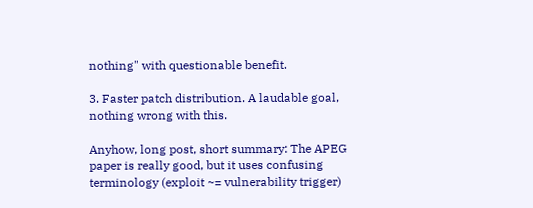nothing" with questionable benefit.

3. Faster patch distribution. A laudable goal, nothing wrong with this.

Anyhow, long post, short summary: The APEG paper is really good, but it uses confusing terminology (exploit ~= vulnerability trigger)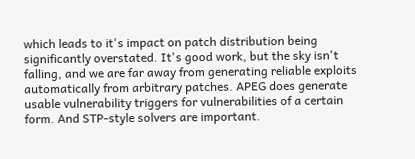which leads to it's impact on patch distribution being significantly overstated. It's good work, but the sky isn't falling, and we are far away from generating reliable exploits automatically from arbitrary patches. APEG does generate usable vulnerability triggers for vulnerabilities of a certain form. And STP-style solvers are important.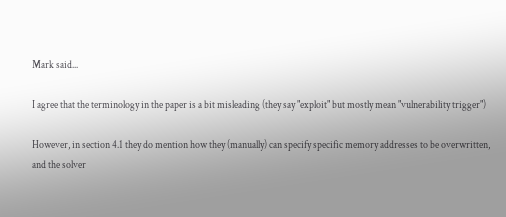Mark said...

I agree that the terminology in the paper is a bit misleading (they say "exploit" but mostly mean "vulnerability trigger")

However, in section 4.1 they do mention how they (manually) can specify specific memory addresses to be overwritten, and the solver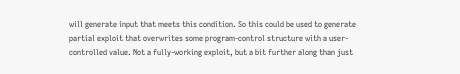will generate input that meets this condition. So this could be used to generate partial exploit that overwrites some program-control structure with a user-controlled value. Not a fully-working exploit, but a bit further along than just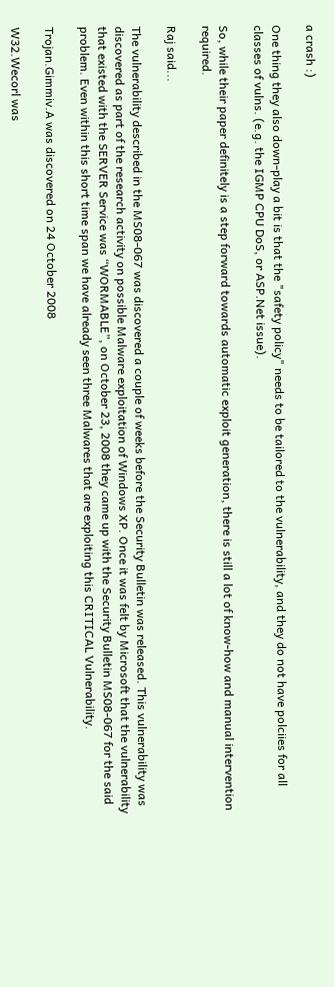a crash :)

One thing they also down-play a bit is that the "safety policy" needs to be tailored to the vulnerability, and they do not have polciies for all classes of vulns. (e.g. the IGMP CPU DoS, or ASP.Net issue).

So, while their paper definitely is a step forward towards automatic exploit generation, there is still a lot of know-how and manual intervention required.

Raj said...

The vulnerability described in the MS08-067 was discovered a couple of weeks before the Security Bulletin was released. This vulnerability was discovered as part of the research activity on possible Malware exploitation of Windows XP. Once it was felt by Microsoft that the vulnerability that existed with the SERVER Service was “WORMABLE”, on October 23, 2008 they came up with the Security Bulletin MS08-067 for the said problem. Even within this short time span we have already seen three Malwares that are exploiting this CRITICAL Vulnerability.

Trojan.Gimmiv.A was discovered on 24 October 2008

W32.Wecorl was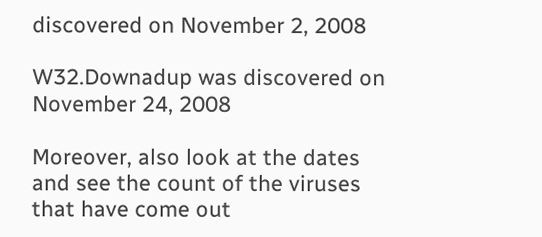discovered on November 2, 2008

W32.Downadup was discovered on November 24, 2008

Moreover, also look at the dates and see the count of the viruses that have come out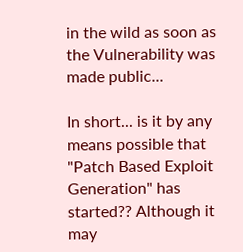in the wild as soon as the Vulnerability was made public...

In short... is it by any means possible that "Patch Based Exploit Generation" has started?? Although it may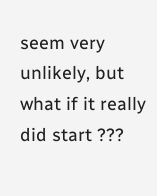seem very unlikely, but what if it really did start ???